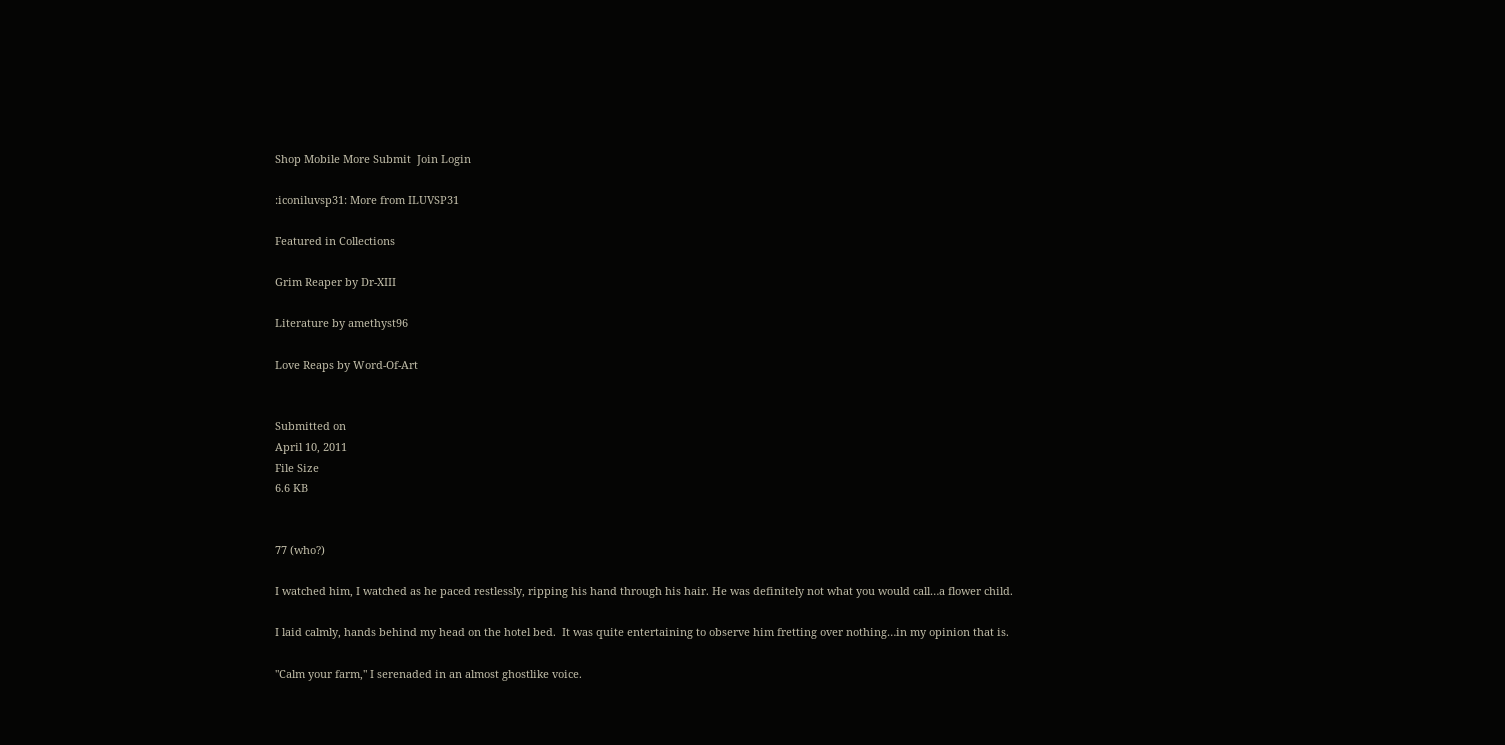Shop Mobile More Submit  Join Login

:iconiluvsp31: More from ILUVSP31

Featured in Collections

Grim Reaper by Dr-XIII

Literature by amethyst96

Love Reaps by Word-Of-Art


Submitted on
April 10, 2011
File Size
6.6 KB


77 (who?)

I watched him, I watched as he paced restlessly, ripping his hand through his hair. He was definitely not what you would call…a flower child.

I laid calmly, hands behind my head on the hotel bed.  It was quite entertaining to observe him fretting over nothing…in my opinion that is.

"Calm your farm," I serenaded in an almost ghostlike voice.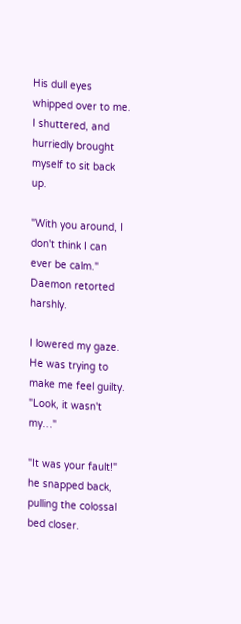His dull eyes whipped over to me. I shuttered, and hurriedly brought myself to sit back up.

"With you around, I don't think I can ever be calm." Daemon retorted harshly.

I lowered my gaze. He was trying to make me feel guilty. "Look, it wasn't my…"

"It was your fault!" he snapped back, pulling the colossal bed closer.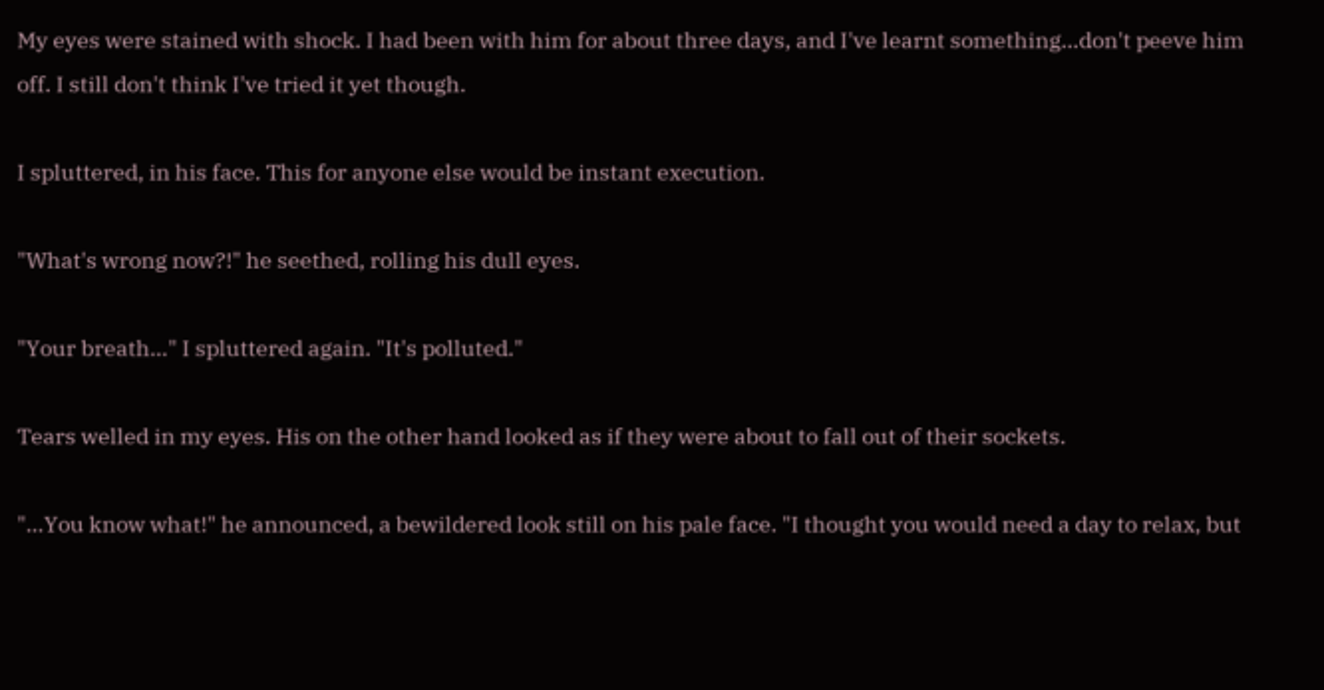My eyes were stained with shock. I had been with him for about three days, and I've learnt something…don't peeve him off. I still don't think I've tried it yet though.

I spluttered, in his face. This for anyone else would be instant execution.

"What's wrong now?!" he seethed, rolling his dull eyes.

"Your breath…" I spluttered again. "It's polluted."

Tears welled in my eyes. His on the other hand looked as if they were about to fall out of their sockets.

"…You know what!" he announced, a bewildered look still on his pale face. "I thought you would need a day to relax, but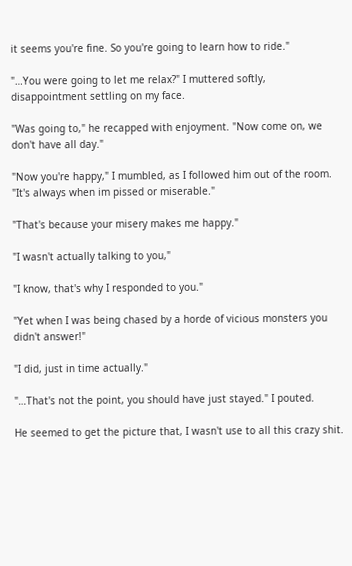it seems you're fine. So you're going to learn how to ride."

"…You were going to let me relax?" I muttered softly, disappointment settling on my face.

"Was going to," he recapped with enjoyment. "Now come on, we don't have all day."

"Now you're happy," I mumbled, as I followed him out of the room. "It's always when im pissed or miserable."

"That's because your misery makes me happy."

"I wasn't actually talking to you,"

"I know, that's why I responded to you."

"Yet when I was being chased by a horde of vicious monsters you didn't answer!"

"I did, just in time actually."

"…That's not the point, you should have just stayed." I pouted.

He seemed to get the picture that, I wasn't use to all this crazy shit.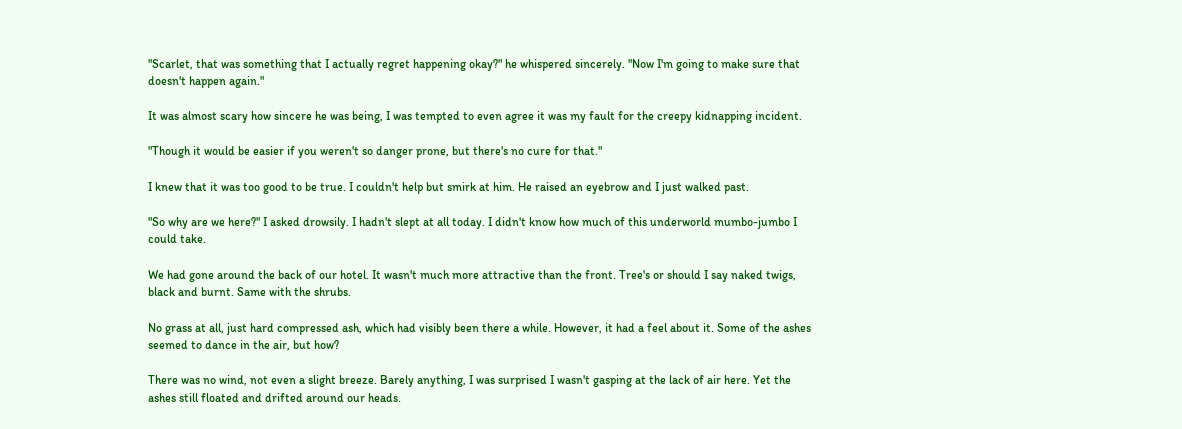"Scarlet, that was something that I actually regret happening okay?" he whispered sincerely. "Now I'm going to make sure that doesn't happen again."

It was almost scary how sincere he was being, I was tempted to even agree it was my fault for the creepy kidnapping incident.

"Though it would be easier if you weren't so danger prone, but there's no cure for that."

I knew that it was too good to be true. I couldn't help but smirk at him. He raised an eyebrow and I just walked past.

"So why are we here?" I asked drowsily. I hadn't slept at all today. I didn't know how much of this underworld mumbo-jumbo I could take.

We had gone around the back of our hotel. It wasn't much more attractive than the front. Tree's or should I say naked twigs, black and burnt. Same with the shrubs.

No grass at all, just hard compressed ash, which had visibly been there a while. However, it had a feel about it. Some of the ashes seemed to dance in the air, but how?

There was no wind, not even a slight breeze. Barely anything, I was surprised I wasn't gasping at the lack of air here. Yet the ashes still floated and drifted around our heads.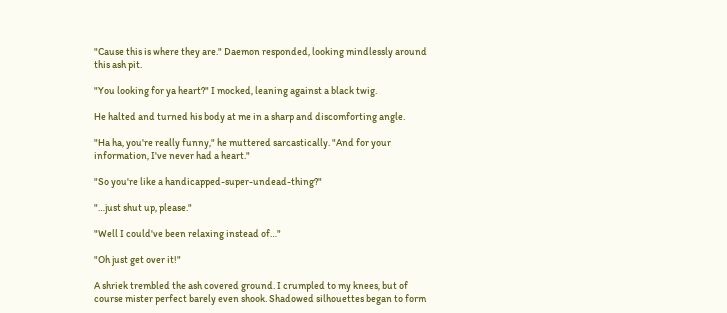"Cause this is where they are." Daemon responded, looking mindlessly around this ash pit.

"You looking for ya heart?" I mocked, leaning against a black twig.

He halted and turned his body at me in a sharp and discomforting angle.

"Ha ha, you're really funny," he muttered sarcastically. "And for your information, I've never had a heart."

"So you're like a handicapped-super-undead-thing?"

"…just shut up, please."

"Well I could've been relaxing instead of…"

"Oh just get over it!"

A shriek trembled the ash covered ground. I crumpled to my knees, but of course mister perfect barely even shook. Shadowed silhouettes began to form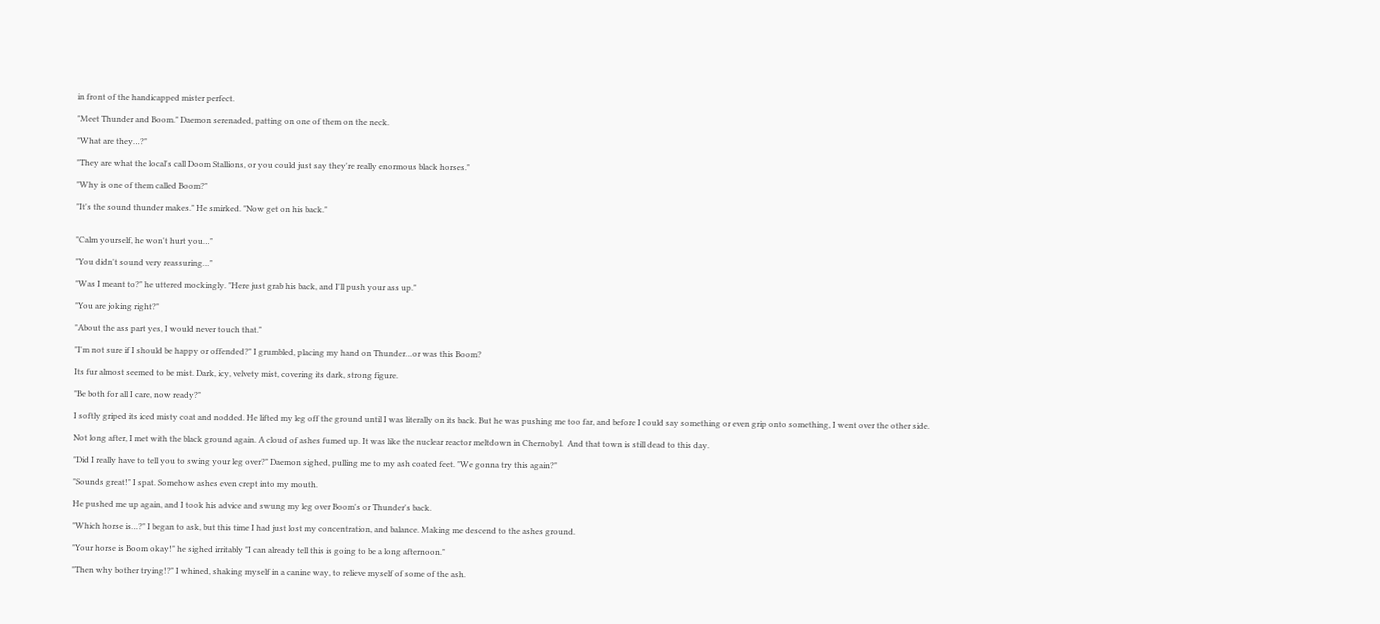in front of the handicapped mister perfect.

"Meet Thunder and Boom." Daemon serenaded, patting on one of them on the neck.

"What are they…?"

"They are what the local's call Doom Stallions, or you could just say they're really enormous black horses."

"Why is one of them called Boom?"

"It's the sound thunder makes." He smirked. "Now get on his back."


"Calm yourself, he won't hurt you…"

"You didn't sound very reassuring…"

"Was I meant to?" he uttered mockingly. "Here just grab his back, and I'll push your ass up."

"You are joking right?"

"About the ass part yes, I would never touch that."

"I'm not sure if I should be happy or offended?" I grumbled, placing my hand on Thunder…or was this Boom?

Its fur almost seemed to be mist. Dark, icy, velvety mist, covering its dark, strong figure.

"Be both for all I care, now ready?"

I softly griped its iced misty coat and nodded. He lifted my leg off the ground until I was literally on its back. But he was pushing me too far, and before I could say something or even grip onto something, I went over the other side.

Not long after, I met with the black ground again. A cloud of ashes fumed up. It was like the nuclear reactor meltdown in Chernobyl.  And that town is still dead to this day.

"Did I really have to tell you to swing your leg over?" Daemon sighed, pulling me to my ash coated feet. "We gonna try this again?"

"Sounds great!" I spat. Somehow ashes even crept into my mouth.

He pushed me up again, and I took his advice and swung my leg over Boom's or Thunder's back.

"Which horse is…?" I began to ask, but this time I had just lost my concentration, and balance. Making me descend to the ashes ground.

"Your horse is Boom okay!" he sighed irritably "I can already tell this is going to be a long afternoon."

"Then why bother trying!?" I whined, shaking myself in a canine way, to relieve myself of some of the ash.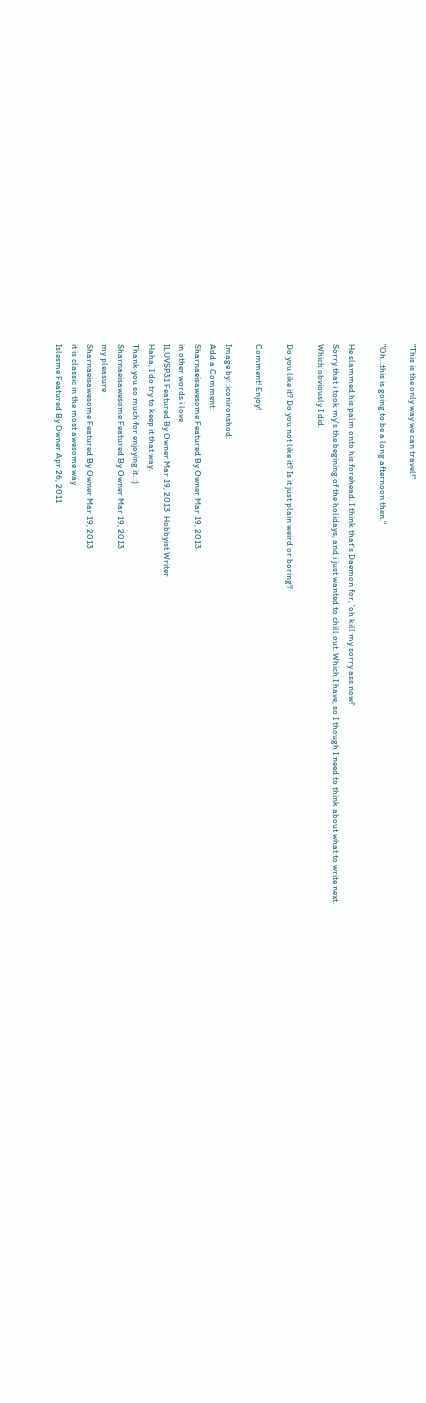"This is the only way we can travel!"

"Oh…this is going to be a long afternoon then."

He slammed his palm onto his forehead. I think that's Daemon for, 'oh kill my sorry ass now!'
Sorry that i took my's the begining of the holidays, and i just wanted to chill out. Which I have, so I though I need to think about what to write next.
Which obviously I did.

Do you like it? Do you not like it? Is it just plain weird or boring?

Comment! Enjoy!

Image by: :iconironshod:
Add a Comment:
Sharnaeisawesome Featured By Owner Mar 19, 2013
in other words i love
ILUVSP31 Featured By Owner Mar 19, 2013  Hobbyist Writer
Haha, I do try to keep it that way.
Thank you so much for enjoying it. :)
Sharnaeisawesome Featured By Owner Mar 19, 2013
my pleasure
Sharnaeisawesome Featured By Owner Mar 19, 2013
it is classic in the most awesome way
Islesme Featured By Owner Apr 26, 2011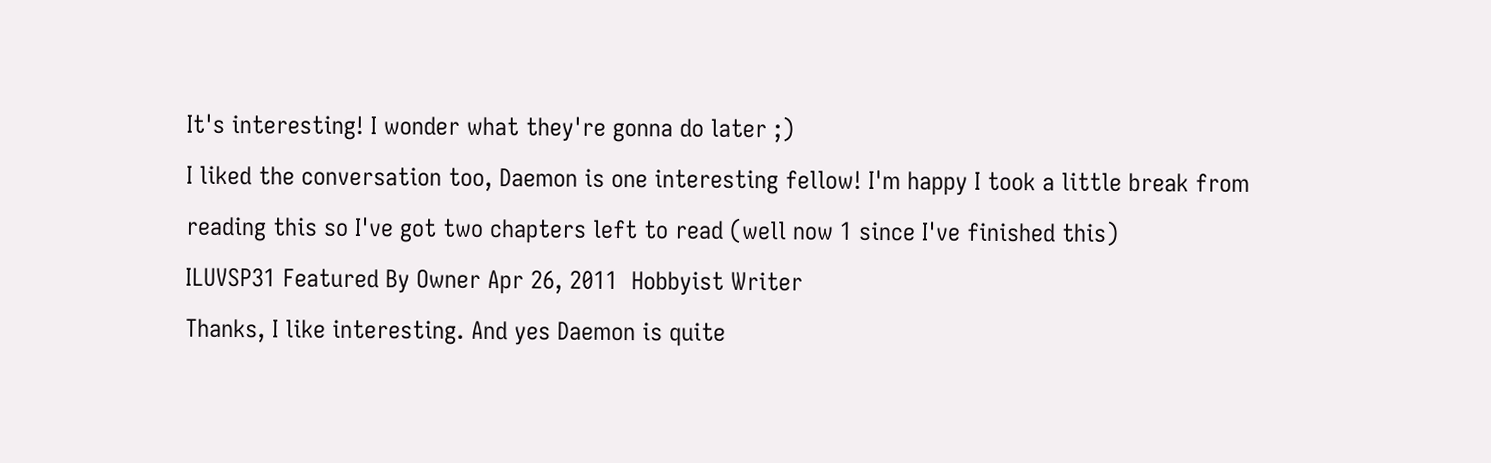It's interesting! I wonder what they're gonna do later ;)
I liked the conversation too, Daemon is one interesting fellow! I'm happy I took a little break from reading this so I've got two chapters left to read (well now 1 since I've finished this)
ILUVSP31 Featured By Owner Apr 26, 2011  Hobbyist Writer
Thanks, I like interesting. And yes Daemon is quite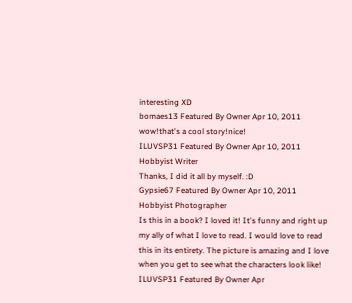interesting XD
bomaes13 Featured By Owner Apr 10, 2011
wow!that's a cool story!nice!
ILUVSP31 Featured By Owner Apr 10, 2011  Hobbyist Writer
Thanks, I did it all by myself. :D
Gypsie67 Featured By Owner Apr 10, 2011  Hobbyist Photographer
Is this in a book? I loved it! It's funny and right up my ally of what I love to read. I would love to read this in its entirety. The picture is amazing and I love when you get to see what the characters look like!
ILUVSP31 Featured By Owner Apr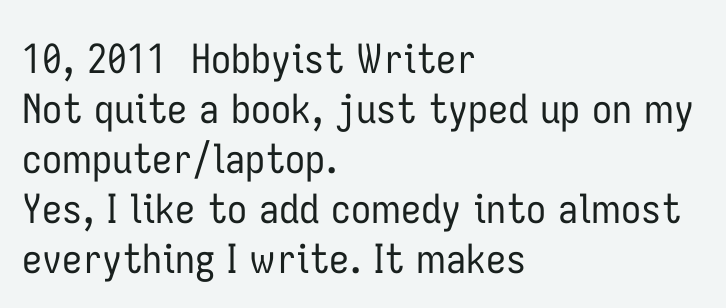10, 2011  Hobbyist Writer
Not quite a book, just typed up on my computer/laptop.
Yes, I like to add comedy into almost everything I write. It makes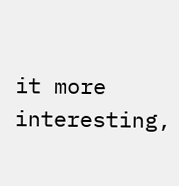it more interesting,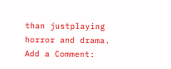than justplaying horror and drama.
Add a Comment: